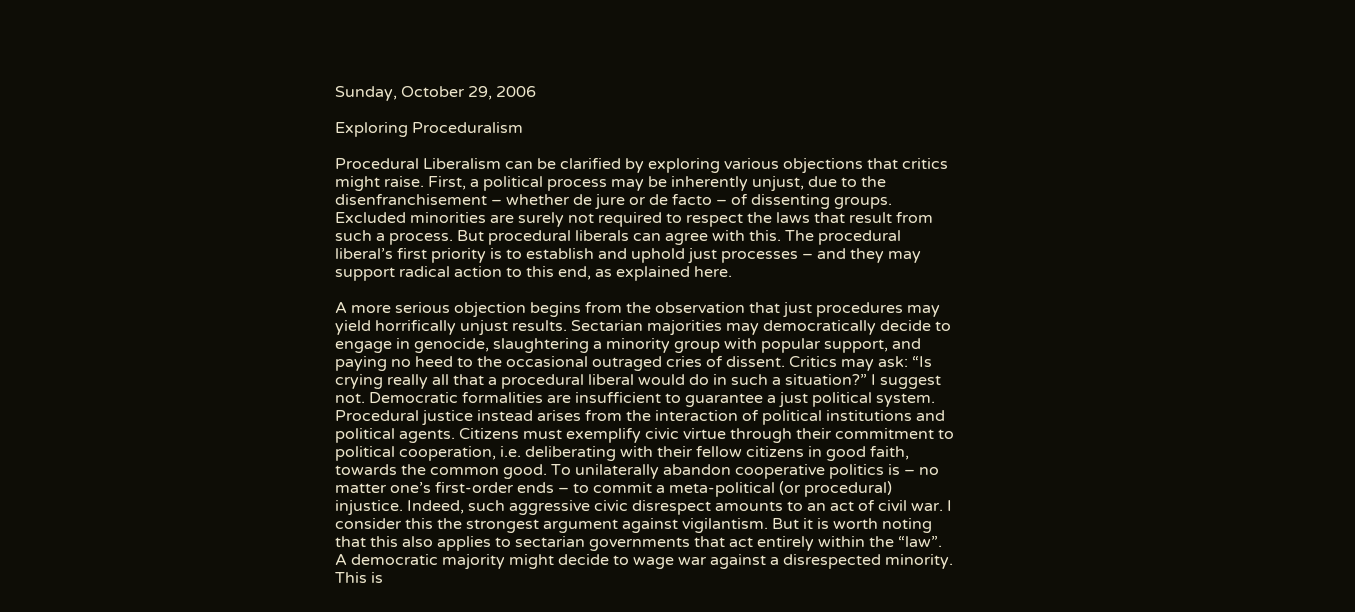Sunday, October 29, 2006

Exploring Proceduralism

Procedural Liberalism can be clarified by exploring various objections that critics might raise. First, a political process may be inherently unjust, due to the disenfranchisement – whether de jure or de facto – of dissenting groups. Excluded minorities are surely not required to respect the laws that result from such a process. But procedural liberals can agree with this. The procedural liberal’s first priority is to establish and uphold just processes – and they may support radical action to this end, as explained here.

A more serious objection begins from the observation that just procedures may yield horrifically unjust results. Sectarian majorities may democratically decide to engage in genocide, slaughtering a minority group with popular support, and paying no heed to the occasional outraged cries of dissent. Critics may ask: “Is crying really all that a procedural liberal would do in such a situation?” I suggest not. Democratic formalities are insufficient to guarantee a just political system. Procedural justice instead arises from the interaction of political institutions and political agents. Citizens must exemplify civic virtue through their commitment to political cooperation, i.e. deliberating with their fellow citizens in good faith, towards the common good. To unilaterally abandon cooperative politics is – no matter one’s first-order ends – to commit a meta-political (or procedural) injustice. Indeed, such aggressive civic disrespect amounts to an act of civil war. I consider this the strongest argument against vigilantism. But it is worth noting that this also applies to sectarian governments that act entirely within the “law”. A democratic majority might decide to wage war against a disrespected minority. This is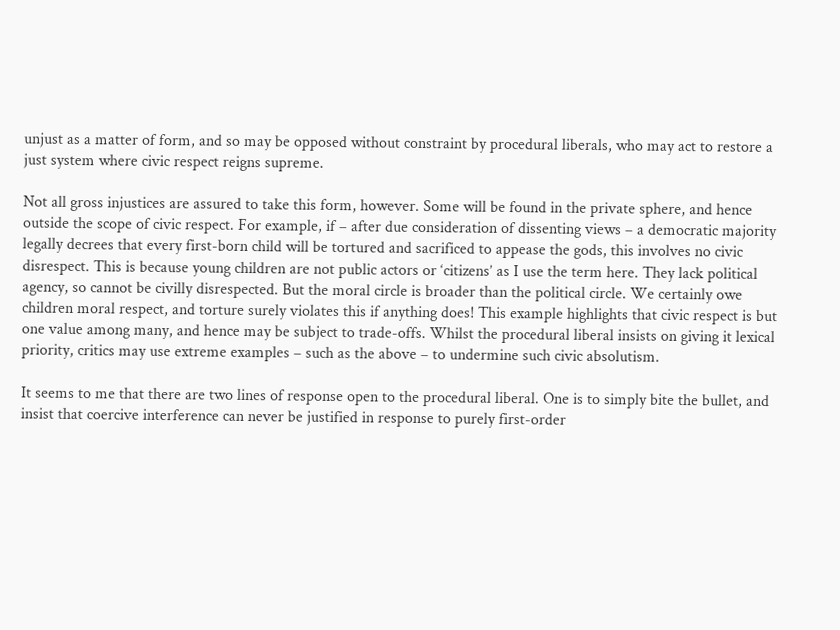unjust as a matter of form, and so may be opposed without constraint by procedural liberals, who may act to restore a just system where civic respect reigns supreme.

Not all gross injustices are assured to take this form, however. Some will be found in the private sphere, and hence outside the scope of civic respect. For example, if – after due consideration of dissenting views – a democratic majority legally decrees that every first-born child will be tortured and sacrificed to appease the gods, this involves no civic disrespect. This is because young children are not public actors or ‘citizens’ as I use the term here. They lack political agency, so cannot be civilly disrespected. But the moral circle is broader than the political circle. We certainly owe children moral respect, and torture surely violates this if anything does! This example highlights that civic respect is but one value among many, and hence may be subject to trade-offs. Whilst the procedural liberal insists on giving it lexical priority, critics may use extreme examples – such as the above – to undermine such civic absolutism.

It seems to me that there are two lines of response open to the procedural liberal. One is to simply bite the bullet, and insist that coercive interference can never be justified in response to purely first-order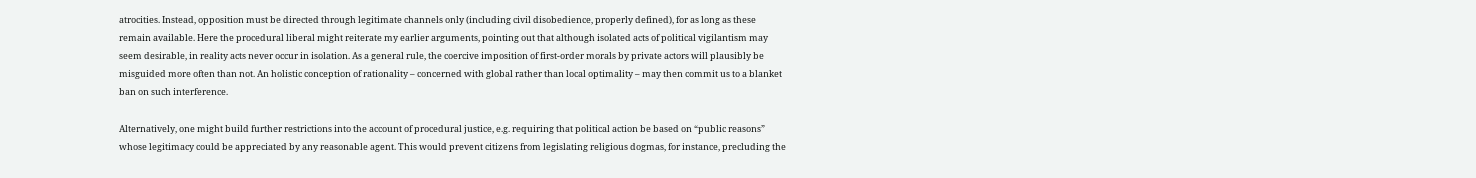atrocities. Instead, opposition must be directed through legitimate channels only (including civil disobedience, properly defined), for as long as these remain available. Here the procedural liberal might reiterate my earlier arguments, pointing out that although isolated acts of political vigilantism may seem desirable, in reality acts never occur in isolation. As a general rule, the coercive imposition of first-order morals by private actors will plausibly be misguided more often than not. An holistic conception of rationality – concerned with global rather than local optimality – may then commit us to a blanket ban on such interference.

Alternatively, one might build further restrictions into the account of procedural justice, e.g. requiring that political action be based on “public reasons” whose legitimacy could be appreciated by any reasonable agent. This would prevent citizens from legislating religious dogmas, for instance, precluding the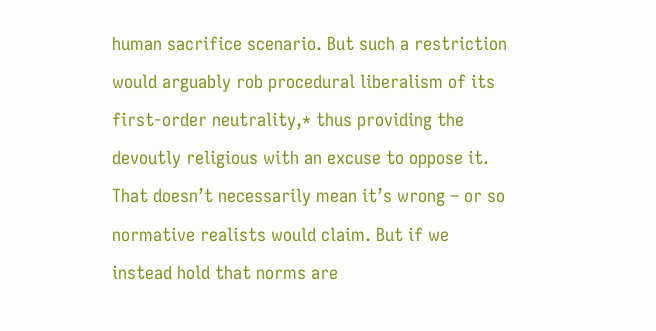human sacrifice scenario. But such a restriction would arguably rob procedural liberalism of its first-order neutrality,* thus providing the devoutly religious with an excuse to oppose it. That doesn’t necessarily mean it’s wrong – or so normative realists would claim. But if we instead hold that norms are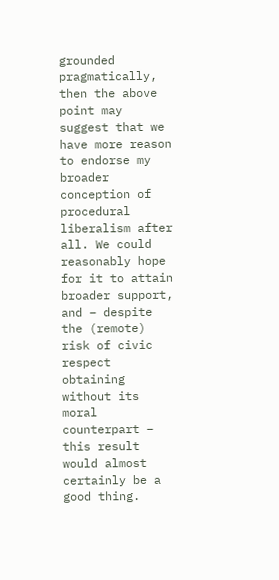grounded pragmatically, then the above point may suggest that we have more reason to endorse my broader conception of procedural liberalism after all. We could reasonably hope for it to attain broader support, and – despite the (remote) risk of civic respect obtaining without its moral counterpart – this result would almost certainly be a good thing.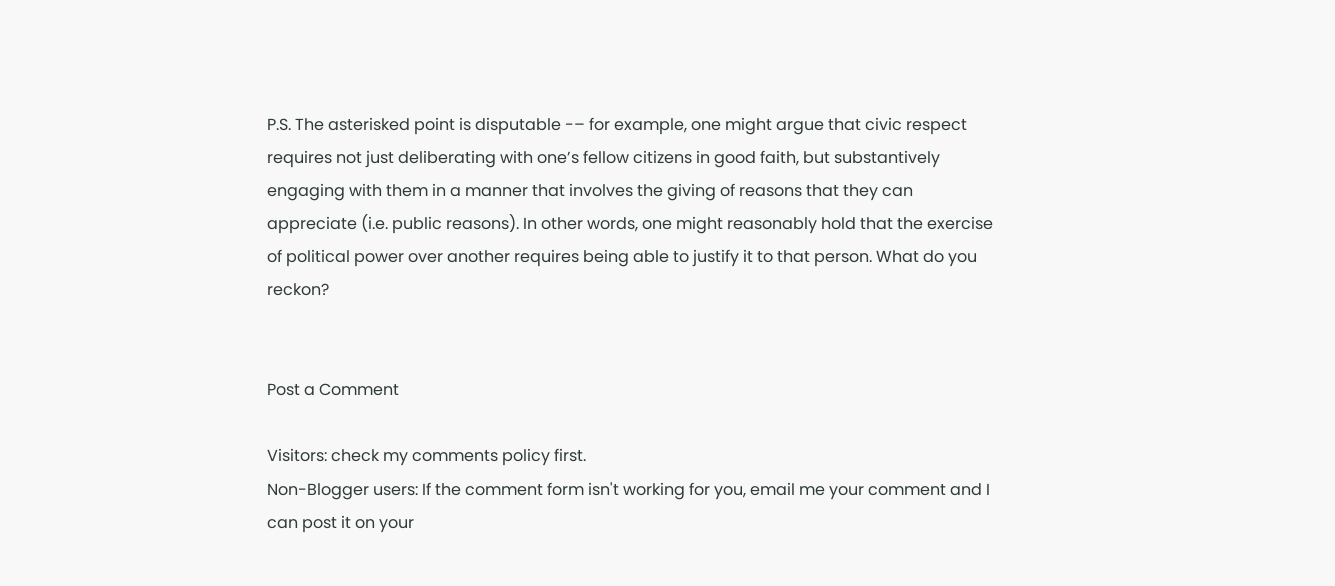P.S. The asterisked point is disputable -– for example, one might argue that civic respect requires not just deliberating with one’s fellow citizens in good faith, but substantively engaging with them in a manner that involves the giving of reasons that they can appreciate (i.e. public reasons). In other words, one might reasonably hold that the exercise of political power over another requires being able to justify it to that person. What do you reckon?


Post a Comment

Visitors: check my comments policy first.
Non-Blogger users: If the comment form isn't working for you, email me your comment and I can post it on your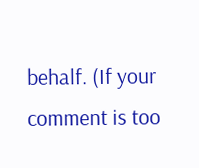behalf. (If your comment is too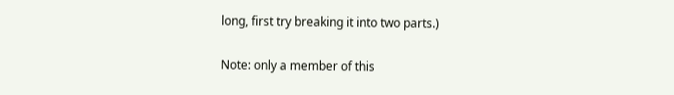long, first try breaking it into two parts.)

Note: only a member of this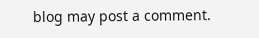blog may post a comment.